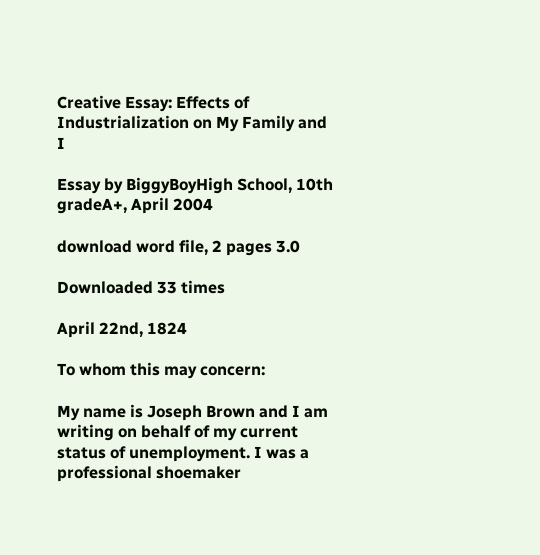Creative Essay: Effects of Industrialization on My Family and I

Essay by BiggyBoyHigh School, 10th gradeA+, April 2004

download word file, 2 pages 3.0

Downloaded 33 times

April 22nd, 1824

To whom this may concern:

My name is Joseph Brown and I am writing on behalf of my current status of unemployment. I was a professional shoemaker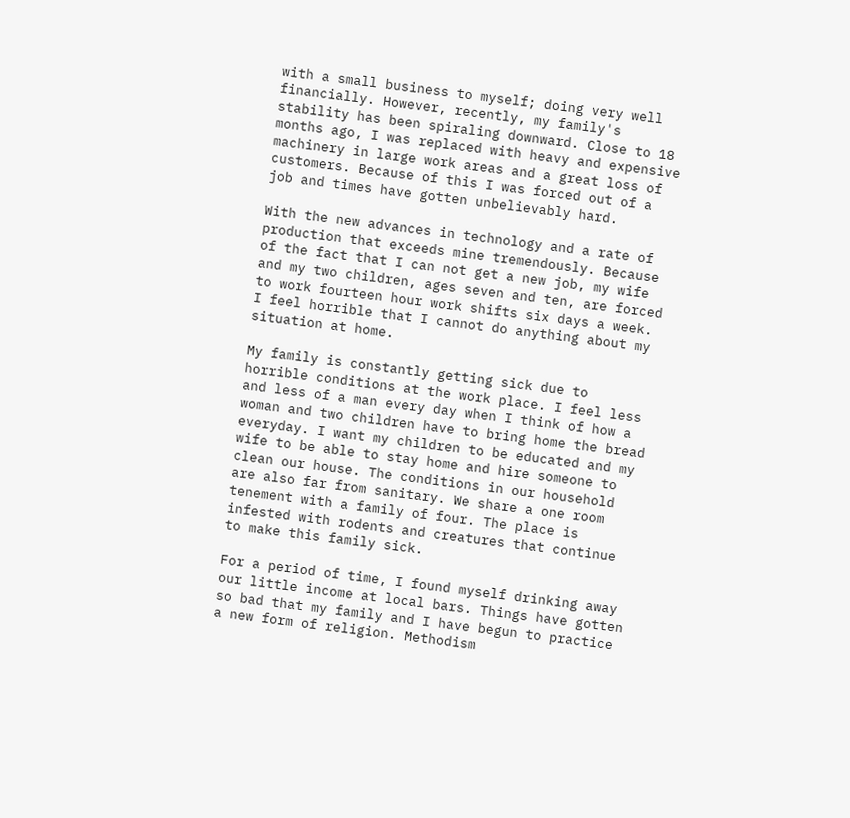with a small business to myself; doing very well financially. However, recently, my family's stability has been spiraling downward. Close to 18 months ago, I was replaced with heavy and expensive machinery in large work areas and a great loss of customers. Because of this I was forced out of a job and times have gotten unbelievably hard.

With the new advances in technology and a rate of production that exceeds mine tremendously. Because of the fact that I can not get a new job, my wife and my two children, ages seven and ten, are forced to work fourteen hour work shifts six days a week. I feel horrible that I cannot do anything about my situation at home.

My family is constantly getting sick due to horrible conditions at the work place. I feel less and less of a man every day when I think of how a woman and two children have to bring home the bread everyday. I want my children to be educated and my wife to be able to stay home and hire someone to clean our house. The conditions in our household are also far from sanitary. We share a one room tenement with a family of four. The place is infested with rodents and creatures that continue to make this family sick.

For a period of time, I found myself drinking away our little income at local bars. Things have gotten so bad that my family and I have begun to practice a new form of religion. Methodism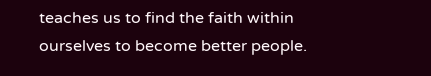teaches us to find the faith within ourselves to become better people.